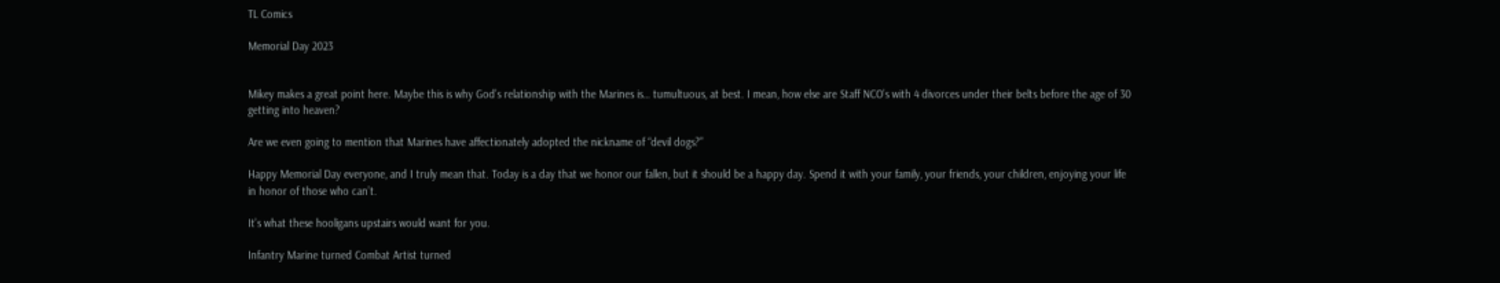TL Comics

Memorial Day 2023


Mikey makes a great point here. Maybe this is why God’s relationship with the Marines is… tumultuous, at best. I mean, how else are Staff NCO’s with 4 divorces under their belts before the age of 30 getting into heaven?

Are we even going to mention that Marines have affectionately adopted the nickname of “devil dogs?”

Happy Memorial Day everyone, and I truly mean that. Today is a day that we honor our fallen, but it should be a happy day. Spend it with your family, your friends, your children, enjoying your life in honor of those who can’t.

It’s what these hooligans upstairs would want for you.

Infantry Marine turned Combat Artist turned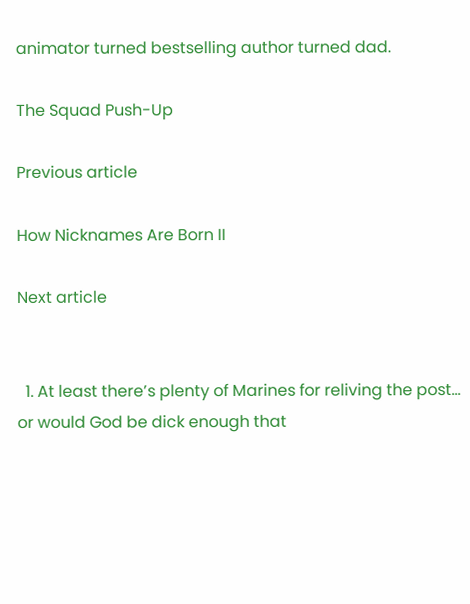animator turned bestselling author turned dad.

The Squad Push-Up

Previous article

How Nicknames Are Born II

Next article


  1. At least there’s plenty of Marines for reliving the post… or would God be dick enough that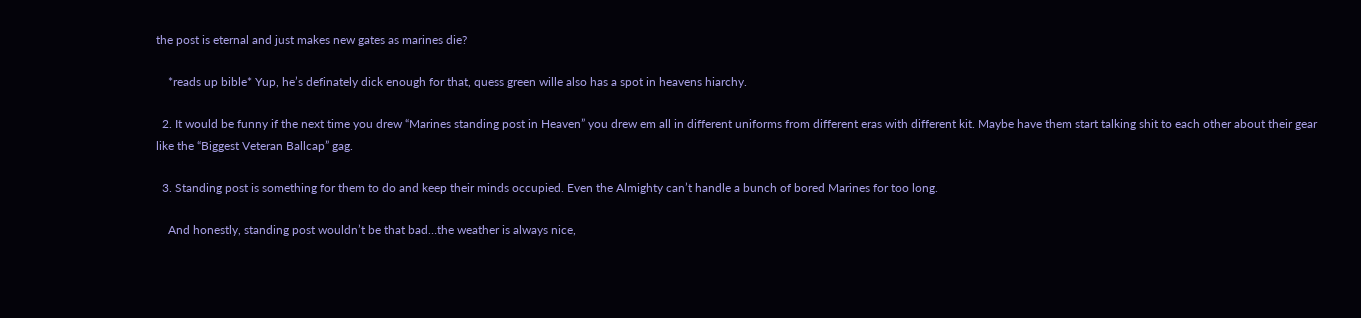the post is eternal and just makes new gates as marines die?

    *reads up bible* Yup, he’s definately dick enough for that, quess green wille also has a spot in heavens hiarchy.

  2. It would be funny if the next time you drew “Marines standing post in Heaven” you drew em all in different uniforms from different eras with different kit. Maybe have them start talking shit to each other about their gear like the “Biggest Veteran Ballcap” gag.

  3. Standing post is something for them to do and keep their minds occupied. Even the Almighty can’t handle a bunch of bored Marines for too long.

    And honestly, standing post wouldn’t be that bad…the weather is always nice,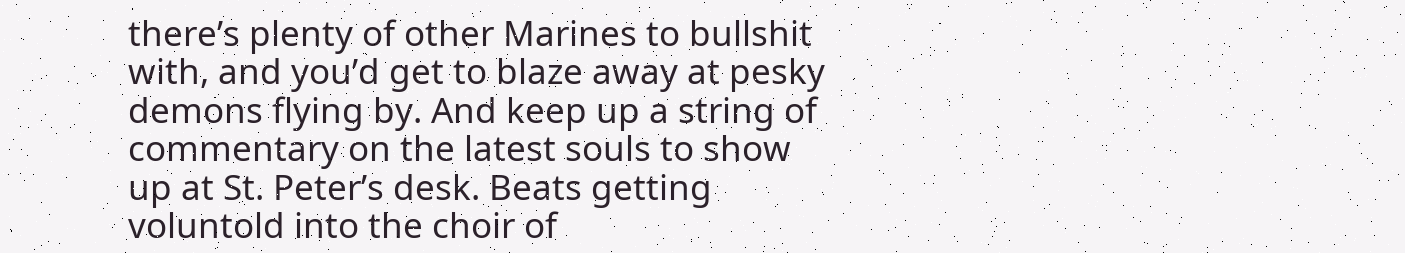there’s plenty of other Marines to bullshit with, and you’d get to blaze away at pesky demons flying by. And keep up a string of commentary on the latest souls to show up at St. Peter’s desk. Beats getting voluntold into the choir of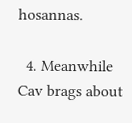hosannas.

  4. Meanwhile Cav brags about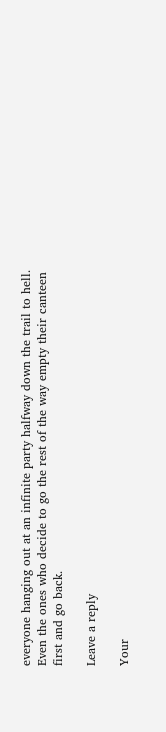everyone hanging out at an infinite party halfway down the trail to hell. Even the ones who decide to go the rest of the way empty their canteen first and go back.

Leave a reply

Your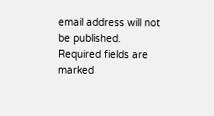email address will not be published. Required fields are marked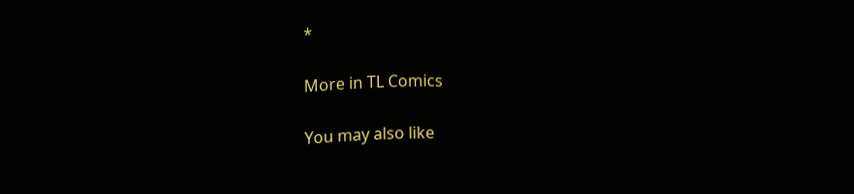*

More in TL Comics

You may also like